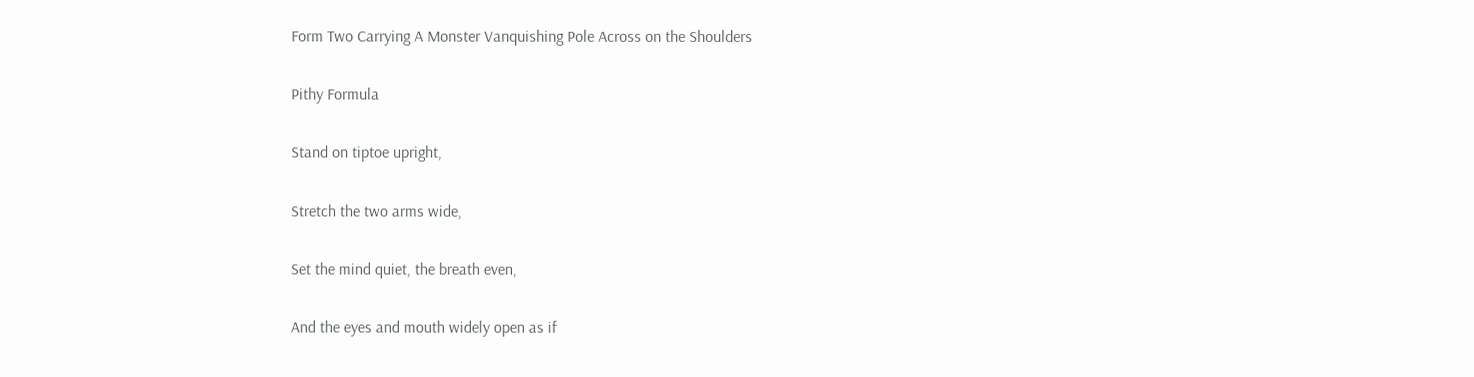Form Two Carrying A Monster Vanquishing Pole Across on the Shoulders

Pithy Formula

Stand on tiptoe upright,

Stretch the two arms wide,

Set the mind quiet, the breath even,

And the eyes and mouth widely open as if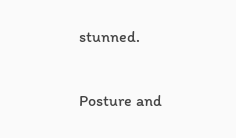stunned.

Posture and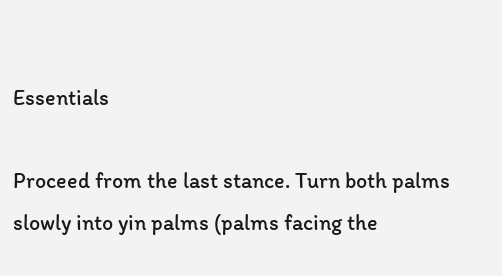Essentials

Proceed from the last stance. Turn both palms slowly into yin palms (palms facing the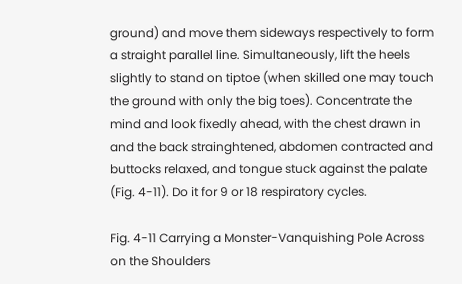ground) and move them sideways respectively to form a straight parallel line. Simultaneously, lift the heels slightly to stand on tiptoe (when skilled one may touch the ground with only the big toes). Concentrate the mind and look fixedly ahead, with the chest drawn in and the back strainghtened, abdomen contracted and buttocks relaxed, and tongue stuck against the palate (Fig. 4-11). Do it for 9 or 18 respiratory cycles.

Fig. 4-11 Carrying a Monster-Vanquishing Pole Across on the Shoulders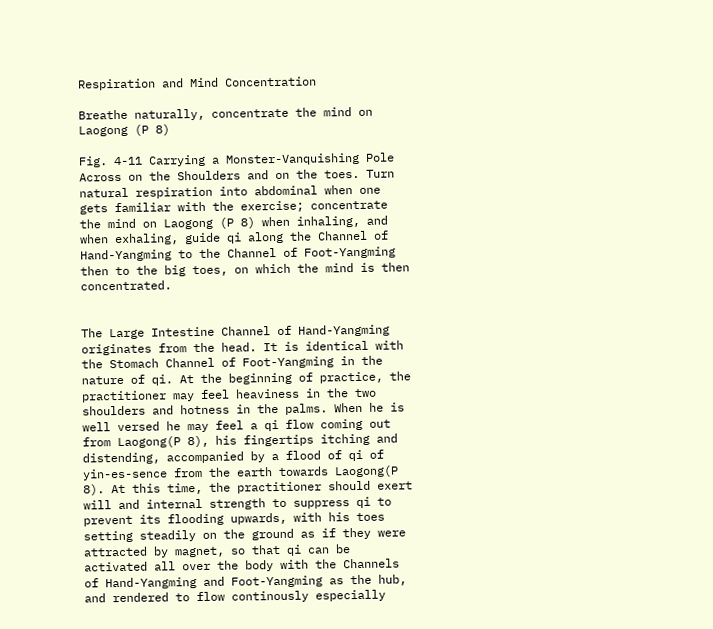Respiration and Mind Concentration

Breathe naturally, concentrate the mind on Laogong (P 8)

Fig. 4-11 Carrying a Monster-Vanquishing Pole Across on the Shoulders and on the toes. Turn natural respiration into abdominal when one gets familiar with the exercise; concentrate the mind on Laogong (P 8) when inhaling, and when exhaling, guide qi along the Channel of Hand-Yangming to the Channel of Foot-Yangming then to the big toes, on which the mind is then concentrated.


The Large Intestine Channel of Hand-Yangming originates from the head. It is identical with the Stomach Channel of Foot-Yangming in the nature of qi. At the beginning of practice, the practitioner may feel heaviness in the two shoulders and hotness in the palms. When he is well versed he may feel a qi flow coming out from Laogong(P 8), his fingertips itching and distending, accompanied by a flood of qi of yin-es-sence from the earth towards Laogong(P 8). At this time, the practitioner should exert will and internal strength to suppress qi to prevent its flooding upwards, with his toes setting steadily on the ground as if they were attracted by magnet, so that qi can be activated all over the body with the Channels of Hand-Yangming and Foot-Yangming as the hub, and rendered to flow continously especially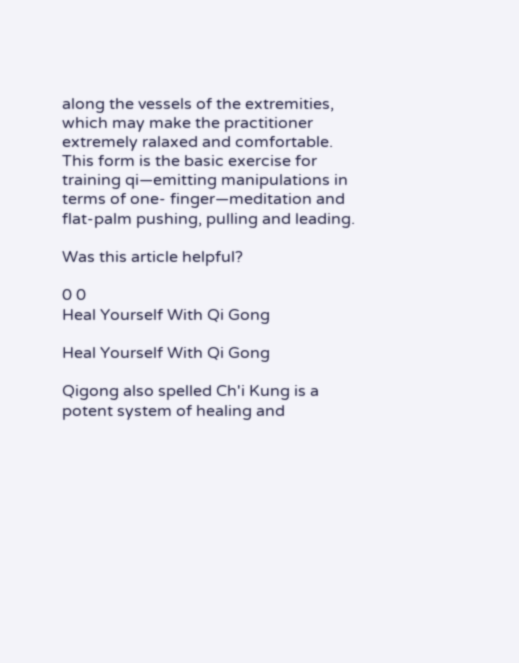along the vessels of the extremities, which may make the practitioner extremely ralaxed and comfortable. This form is the basic exercise for training qi—emitting manipulations in terms of one- finger—meditation and flat-palm pushing, pulling and leading.

Was this article helpful?

0 0
Heal Yourself With Qi Gong

Heal Yourself With Qi Gong

Qigong also spelled Ch'i Kung is a potent system of healing and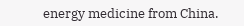energy medicine from China.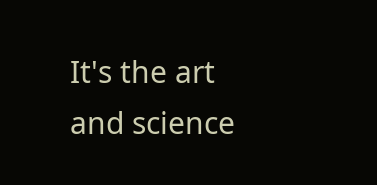It's the art and science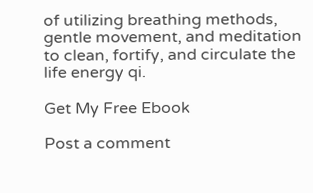of utilizing breathing methods, gentle movement, and meditation to clean, fortify, and circulate the life energy qi.

Get My Free Ebook

Post a comment